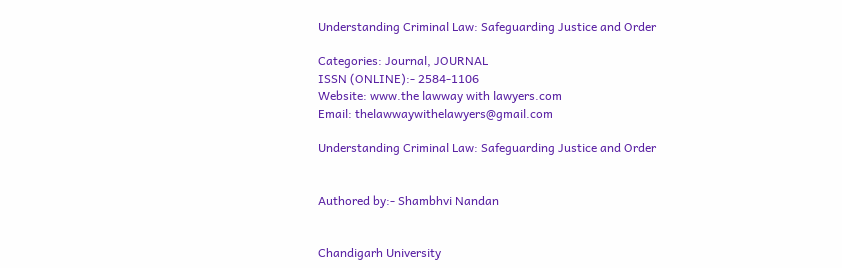Understanding Criminal Law: Safeguarding Justice and Order

Categories: Journal, JOURNAL
ISSN (ONLINE):- 2584-1106
Website: www.the lawway with lawyers.com
Email: thelawwaywithelawyers@gmail.com

Understanding Criminal Law: Safeguarding Justice and Order


Authored by:- Shambhvi Nandan


Chandigarh University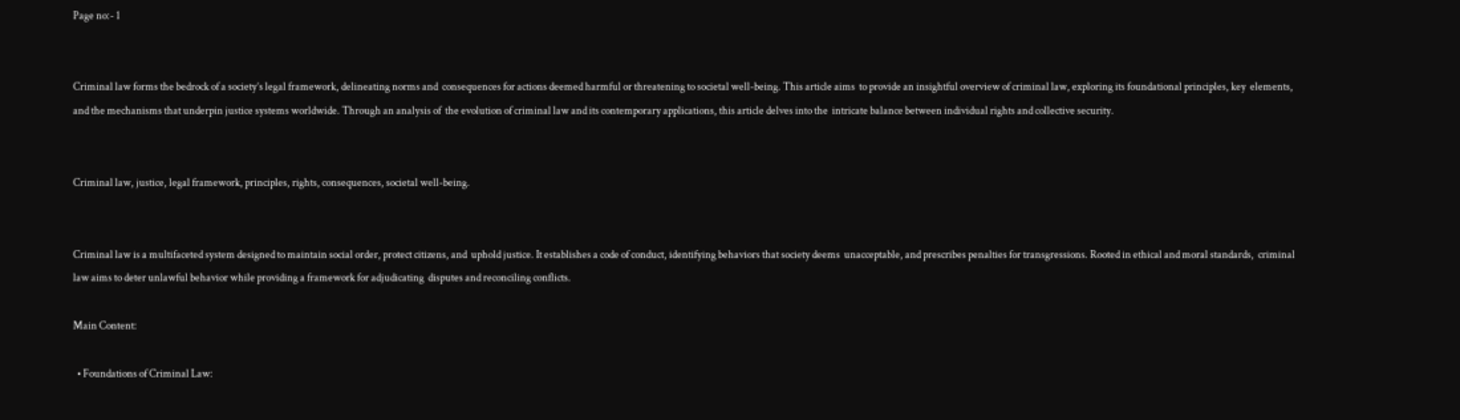Page no:- 1


Criminal law forms the bedrock of a society’s legal framework, delineating norms and  consequences for actions deemed harmful or threatening to societal well-being. This article aims  to provide an insightful overview of criminal law, exploring its foundational principles, key  elements, and the mechanisms that underpin justice systems worldwide. Through an analysis of  the evolution of criminal law and its contemporary applications, this article delves into the  intricate balance between individual rights and collective security.


Criminal law, justice, legal framework, principles, rights, consequences, societal well-being.


Criminal law is a multifaceted system designed to maintain social order, protect citizens, and  uphold justice. It establishes a code of conduct, identifying behaviors that society deems  unacceptable, and prescribes penalties for transgressions. Rooted in ethical and moral standards,  criminal law aims to deter unlawful behavior while providing a framework for adjudicating  disputes and reconciling conflicts.

Main Content:

  • Foundations of Criminal Law: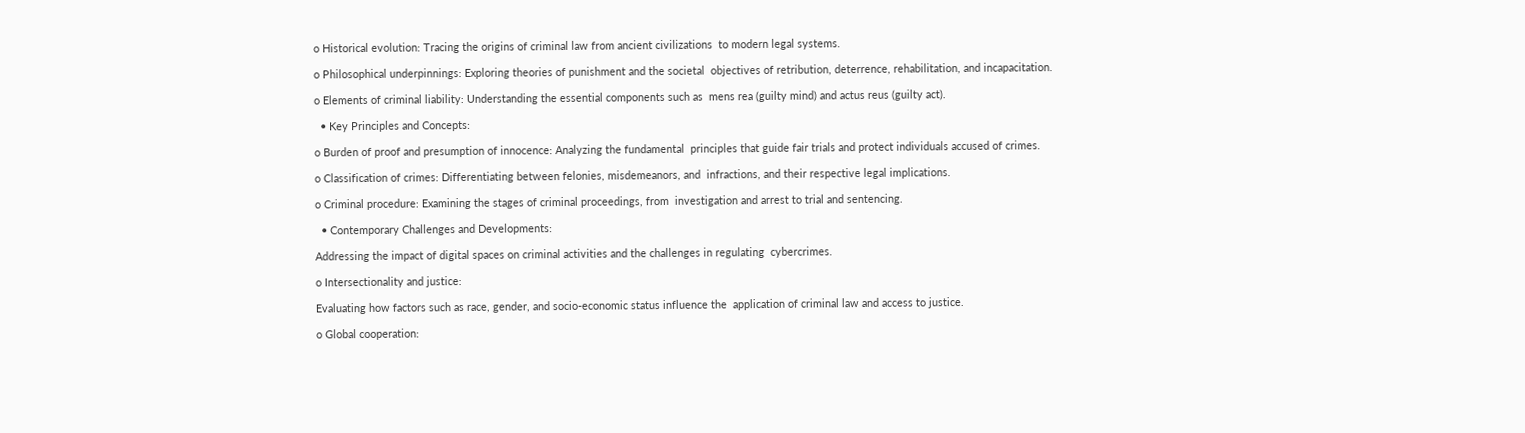o Historical evolution: Tracing the origins of criminal law from ancient civilizations  to modern legal systems.

o Philosophical underpinnings: Exploring theories of punishment and the societal  objectives of retribution, deterrence, rehabilitation, and incapacitation.

o Elements of criminal liability: Understanding the essential components such as  mens rea (guilty mind) and actus reus (guilty act).

  • Key Principles and Concepts:

o Burden of proof and presumption of innocence: Analyzing the fundamental  principles that guide fair trials and protect individuals accused of crimes.

o Classification of crimes: Differentiating between felonies, misdemeanors, and  infractions, and their respective legal implications.

o Criminal procedure: Examining the stages of criminal proceedings, from  investigation and arrest to trial and sentencing.

  • Contemporary Challenges and Developments:

Addressing the impact of digital spaces on criminal activities and the challenges in regulating  cybercrimes.

o Intersectionality and justice:

Evaluating how factors such as race, gender, and socio-economic status influence the  application of criminal law and access to justice.

o Global cooperation: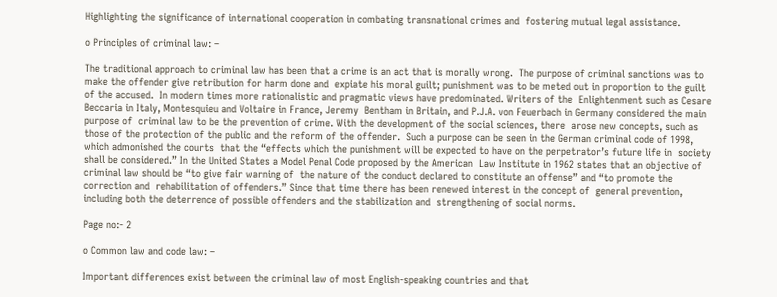Highlighting the significance of international cooperation in combating transnational crimes and  fostering mutual legal assistance.

o Principles of criminal law: –

The traditional approach to criminal law has been that a crime is an act that is morally wrong.  The purpose of criminal sanctions was to make the offender give retribution for harm done and  expiate his moral guilt; punishment was to be meted out in proportion to the guilt of the accused.  In modern times more rationalistic and pragmatic views have predominated. Writers of the  Enlightenment such as Cesare Beccaria in Italy, Montesquieu and Voltaire in France, Jeremy  Bentham in Britain, and P.J.A. von Feuerbach in Germany considered the main purpose of  criminal law to be the prevention of crime. With the development of the social sciences, there  arose new concepts, such as those of the protection of the public and the reform of the offender.  Such a purpose can be seen in the German criminal code of 1998, which admonished the courts  that the “effects which the punishment will be expected to have on the perpetrator’s future life in  society shall be considered.” In the United States a Model Penal Code proposed by the American  Law Institute in 1962 states that an objective of criminal law should be “to give fair warning of  the nature of the conduct declared to constitute an offense” and “to promote the correction and  rehabilitation of offenders.” Since that time there has been renewed interest in the concept of  general prevention, including both the deterrence of possible offenders and the stabilization and  strengthening of social norms.

Page no:- 2

o Common law and code law: –

Important differences exist between the criminal law of most English-speaking countries and that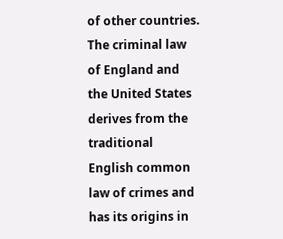of other countries. The criminal law of England and the United States derives from the traditional  English common law of crimes and has its origins in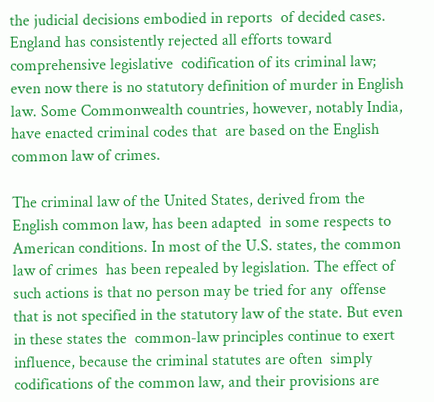the judicial decisions embodied in reports  of decided cases. England has consistently rejected all efforts toward comprehensive legislative  codification of its criminal law; even now there is no statutory definition of murder in English  law. Some Commonwealth countries, however, notably India, have enacted criminal codes that  are based on the English common law of crimes.

The criminal law of the United States, derived from the English common law, has been adapted  in some respects to American conditions. In most of the U.S. states, the common law of crimes  has been repealed by legislation. The effect of such actions is that no person may be tried for any  offense that is not specified in the statutory law of the state. But even in these states the  common-law principles continue to exert influence, because the criminal statutes are often  simply codifications of the common law, and their provisions are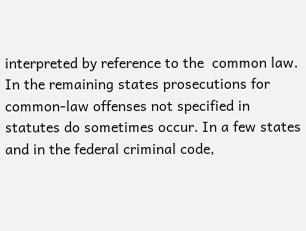interpreted by reference to the  common law. In the remaining states prosecutions for common-law offenses not specified in  statutes do sometimes occur. In a few states and in the federal criminal code,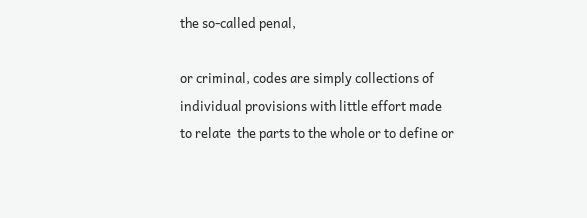the so-called penal,

or criminal, codes are simply collections of individual provisions with little effort made to relate  the parts to the whole or to define or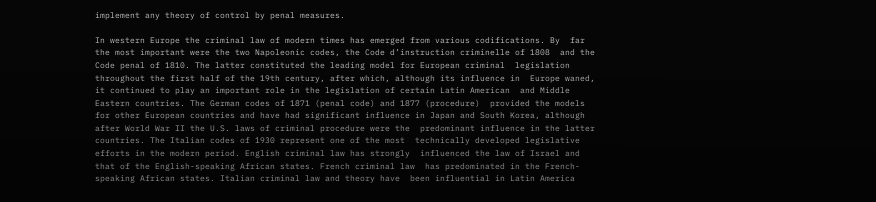implement any theory of control by penal measures.

In western Europe the criminal law of modern times has emerged from various codifications. By  far the most important were the two Napoleonic codes, the Code d’instruction criminelle of 1808  and the Code penal of 1810. The latter constituted the leading model for European criminal  legislation throughout the first half of the 19th century, after which, although its influence in  Europe waned, it continued to play an important role in the legislation of certain Latin American  and Middle Eastern countries. The German codes of 1871 (penal code) and 1877 (procedure)  provided the models for other European countries and have had significant influence in Japan and South Korea, although after World War II the U.S. laws of criminal procedure were the  predominant influence in the latter countries. The Italian codes of 1930 represent one of the most  technically developed legislative efforts in the modern period. English criminal law has strongly  influenced the law of Israel and that of the English-speaking African states. French criminal law  has predominated in the French-speaking African states. Italian criminal law and theory have  been influential in Latin America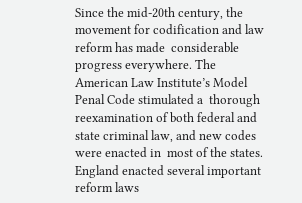Since the mid-20th century, the movement for codification and law reform has made  considerable progress everywhere. The American Law Institute’s Model Penal Code stimulated a  thorough reexamination of both federal and state criminal law, and new codes were enacted in  most of the states. England enacted several important reform laws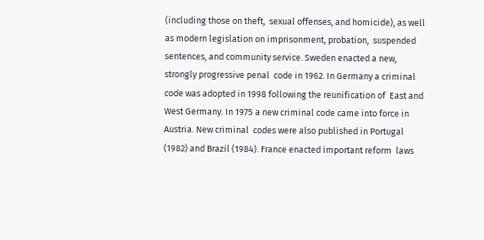(including those on theft,  sexual offenses, and homicide), as well as modern legislation on imprisonment, probation,  suspended sentences, and community service. Sweden enacted a new, strongly progressive penal  code in 1962. In Germany a criminal code was adopted in 1998 following the reunification of  East and West Germany. In 1975 a new criminal code came into force in Austria. New criminal  codes were also published in Portugal (1982) and Brazil (1984). France enacted important reform  laws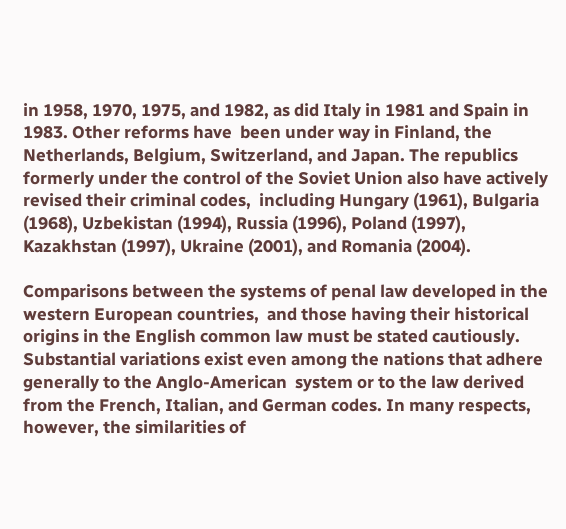in 1958, 1970, 1975, and 1982, as did Italy in 1981 and Spain in 1983. Other reforms have  been under way in Finland, the Netherlands, Belgium, Switzerland, and Japan. The republics  formerly under the control of the Soviet Union also have actively revised their criminal codes,  including Hungary (1961), Bulgaria (1968), Uzbekistan (1994), Russia (1996), Poland (1997),  Kazakhstan (1997), Ukraine (2001), and Romania (2004).

Comparisons between the systems of penal law developed in the western European countries,  and those having their historical origins in the English common law must be stated cautiously.  Substantial variations exist even among the nations that adhere generally to the Anglo-American  system or to the law derived from the French, Italian, and German codes. In many respects,  however, the similarities of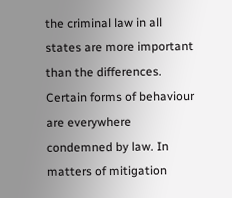the criminal law in all states are more important than the differences.  Certain forms of behaviour are everywhere condemned by law. In matters of mitigation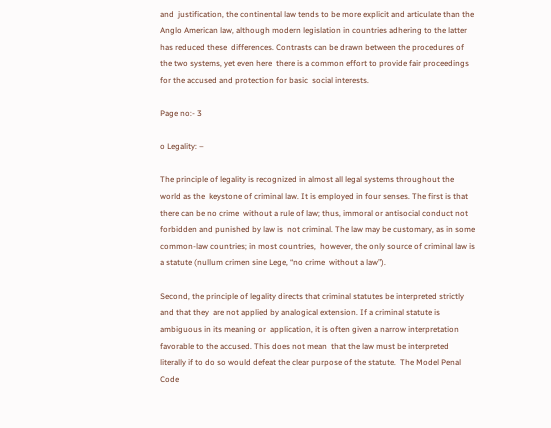and  justification, the continental law tends to be more explicit and articulate than the Anglo American law, although modern legislation in countries adhering to the latter has reduced these  differences. Contrasts can be drawn between the procedures of the two systems, yet even here  there is a common effort to provide fair proceedings for the accused and protection for basic  social interests.

Page no:- 3

o Legality: –

The principle of legality is recognized in almost all legal systems throughout the world as the  keystone of criminal law. It is employed in four senses. The first is that there can be no crime  without a rule of law; thus, immoral or antisocial conduct not forbidden and punished by law is  not criminal. The law may be customary, as in some common-law countries; in most countries,  however, the only source of criminal law is a statute (nullum crimen sine Lege, “no crime  without a law”).

Second, the principle of legality directs that criminal statutes be interpreted strictly and that they  are not applied by analogical extension. If a criminal statute is ambiguous in its meaning or  application, it is often given a narrow interpretation favorable to the accused. This does not mean  that the law must be interpreted literally if to do so would defeat the clear purpose of the statute.  The Model Penal Code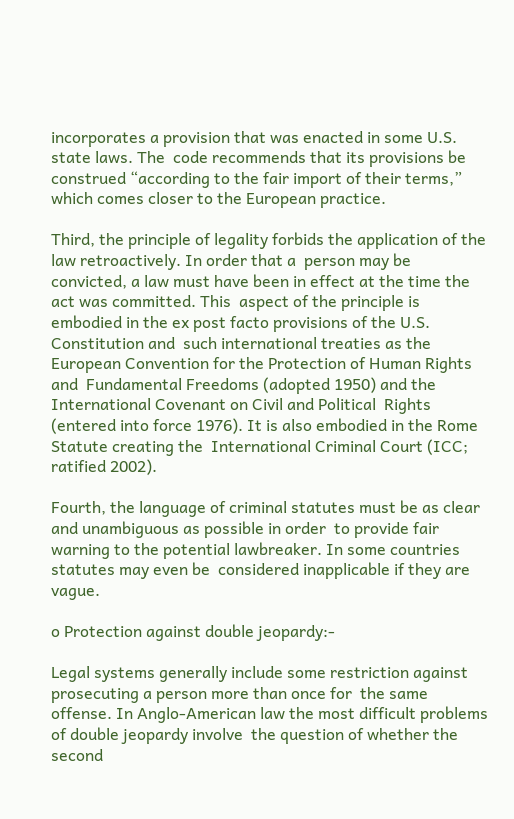incorporates a provision that was enacted in some U.S. state laws. The  code recommends that its provisions be construed “according to the fair import of their terms,”  which comes closer to the European practice.

Third, the principle of legality forbids the application of the law retroactively. In order that a  person may be convicted, a law must have been in effect at the time the act was committed. This  aspect of the principle is embodied in the ex post facto provisions of the U.S. Constitution and  such international treaties as the European Convention for the Protection of Human Rights and  Fundamental Freedoms (adopted 1950) and the International Covenant on Civil and Political  Rights (entered into force 1976). It is also embodied in the Rome Statute creating the  International Criminal Court (ICC; ratified 2002).

Fourth, the language of criminal statutes must be as clear and unambiguous as possible in order  to provide fair warning to the potential lawbreaker. In some countries statutes may even be  considered inapplicable if they are vague.

o Protection against double jeopardy:-

Legal systems generally include some restriction against prosecuting a person more than once for  the same offense. In Anglo-American law the most difficult problems of double jeopardy involve  the question of whether the second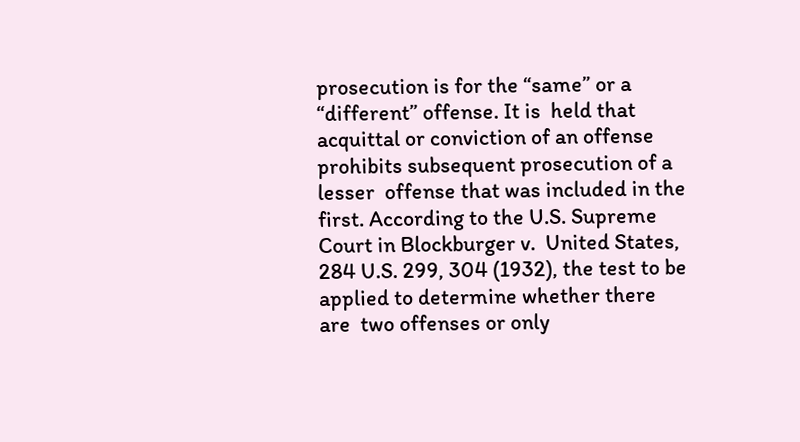prosecution is for the “same” or a “different” offense. It is  held that acquittal or conviction of an offense prohibits subsequent prosecution of a lesser  offense that was included in the first. According to the U.S. Supreme Court in Blockburger v.  United States, 284 U.S. 299, 304 (1932), the test to be applied to determine whether there are  two offenses or only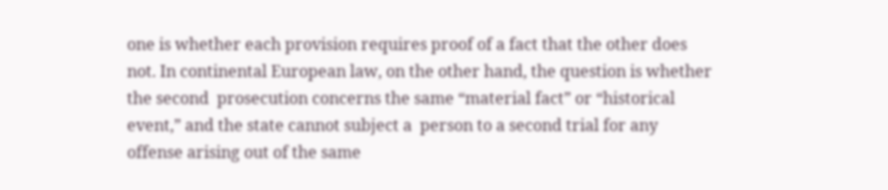one is whether each provision requires proof of a fact that the other does  not. In continental European law, on the other hand, the question is whether the second  prosecution concerns the same “material fact” or “historical event,” and the state cannot subject a  person to a second trial for any offense arising out of the same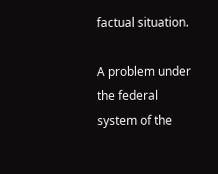factual situation.

A problem under the federal system of the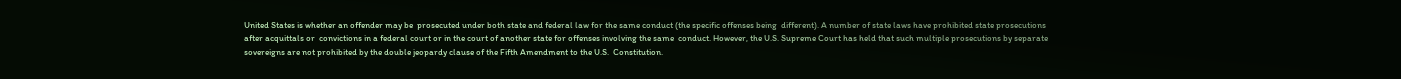United States is whether an offender may be  prosecuted under both state and federal law for the same conduct (the specific offenses being  different). A number of state laws have prohibited state prosecutions after acquittals or  convictions in a federal court or in the court of another state for offenses involving the same  conduct. However, the U.S. Supreme Court has held that such multiple prosecutions by separate  sovereigns are not prohibited by the double jeopardy clause of the Fifth Amendment to the U.S.  Constitution.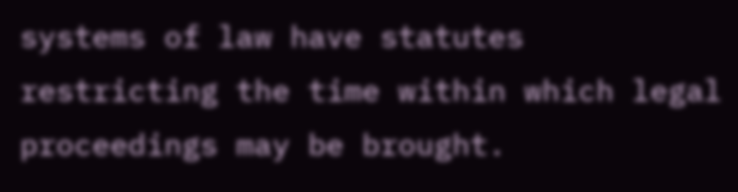systems of law have statutes restricting the time within which legal proceedings may be brought.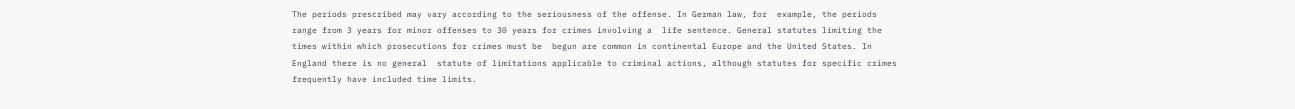The periods prescribed may vary according to the seriousness of the offense. In German law, for  example, the periods range from 3 years for minor offenses to 30 years for crimes involving a  life sentence. General statutes limiting the times within which prosecutions for crimes must be  begun are common in continental Europe and the United States. In England there is no general  statute of limitations applicable to criminal actions, although statutes for specific crimes  frequently have included time limits.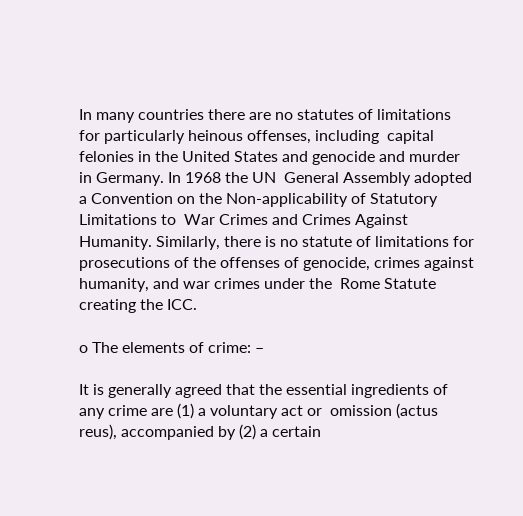In many countries there are no statutes of limitations for particularly heinous offenses, including  capital felonies in the United States and genocide and murder in Germany. In 1968 the UN  General Assembly adopted a Convention on the Non-applicability of Statutory Limitations to  War Crimes and Crimes Against Humanity. Similarly, there is no statute of limitations for  prosecutions of the offenses of genocide, crimes against humanity, and war crimes under the  Rome Statute creating the ICC.

o The elements of crime: –

It is generally agreed that the essential ingredients of any crime are (1) a voluntary act or  omission (actus reus), accompanied by (2) a certain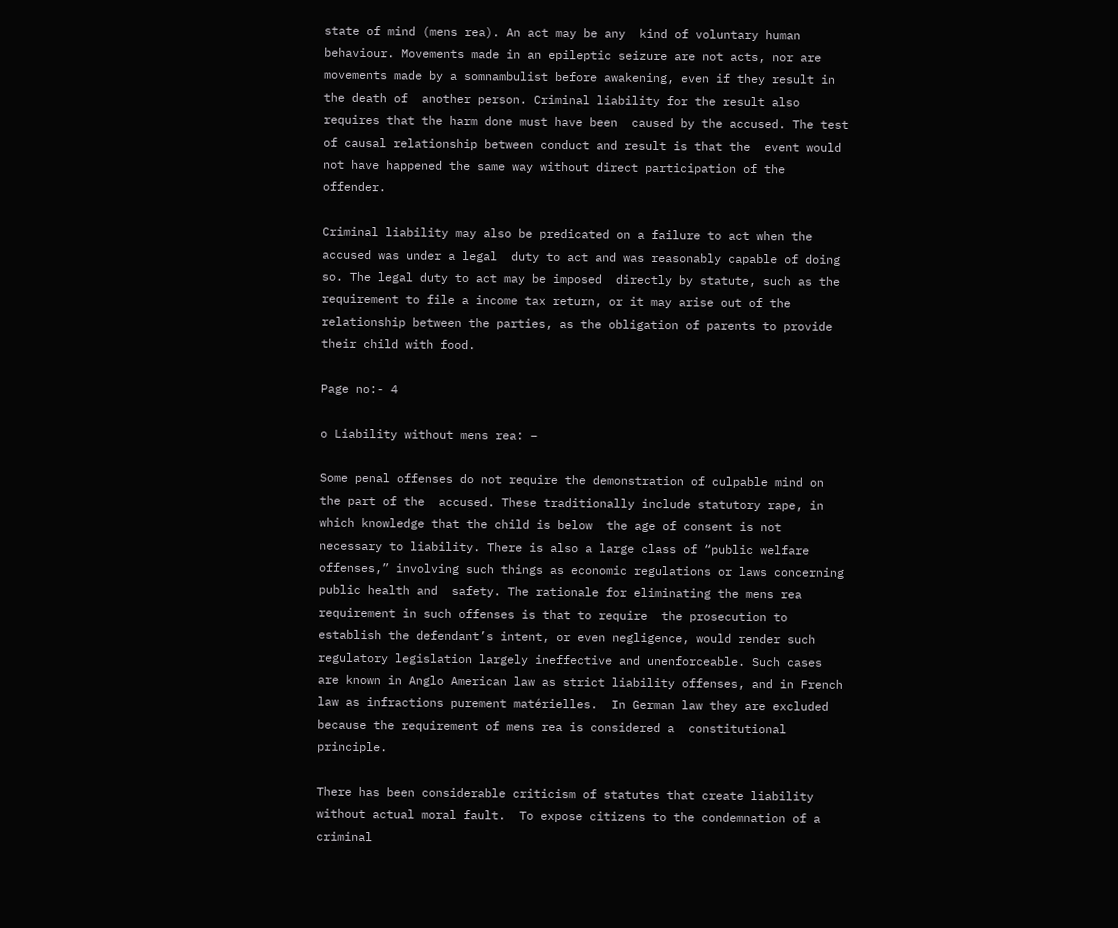state of mind (mens rea). An act may be any  kind of voluntary human behaviour. Movements made in an epileptic seizure are not acts, nor are  movements made by a somnambulist before awakening, even if they result in the death of  another person. Criminal liability for the result also requires that the harm done must have been  caused by the accused. The test of causal relationship between conduct and result is that the  event would not have happened the same way without direct participation of the offender.

Criminal liability may also be predicated on a failure to act when the accused was under a legal  duty to act and was reasonably capable of doing so. The legal duty to act may be imposed  directly by statute, such as the requirement to file a income tax return, or it may arise out of the  relationship between the parties, as the obligation of parents to provide their child with food.

Page no:- 4

o Liability without mens rea: –

Some penal offenses do not require the demonstration of culpable mind on the part of the  accused. These traditionally include statutory rape, in which knowledge that the child is below  the age of consent is not necessary to liability. There is also a large class of “public welfare  offenses,” involving such things as economic regulations or laws concerning public health and  safety. The rationale for eliminating the mens rea requirement in such offenses is that to require  the prosecution to establish the defendant’s intent, or even negligence, would render such  regulatory legislation largely ineffective and unenforceable. Such cases are known in Anglo American law as strict liability offenses, and in French law as infractions purement matérielles.  In German law they are excluded because the requirement of mens rea is considered a  constitutional principle.

There has been considerable criticism of statutes that create liability without actual moral fault.  To expose citizens to the condemnation of a criminal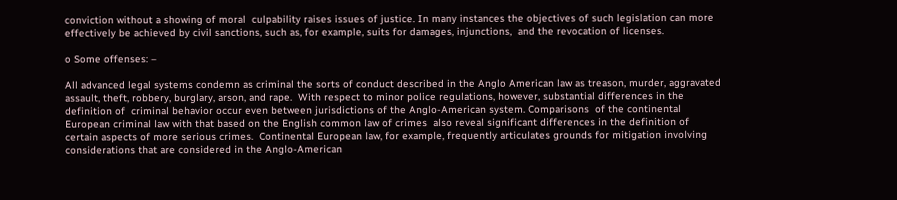conviction without a showing of moral  culpability raises issues of justice. In many instances the objectives of such legislation can more  effectively be achieved by civil sanctions, such as, for example, suits for damages, injunctions,  and the revocation of licenses.

o Some offenses: –

All advanced legal systems condemn as criminal the sorts of conduct described in the Anglo American law as treason, murder, aggravated assault, theft, robbery, burglary, arson, and rape.  With respect to minor police regulations, however, substantial differences in the definition of  criminal behavior occur even between jurisdictions of the Anglo-American system. Comparisons  of the continental European criminal law with that based on the English common law of crimes  also reveal significant differences in the definition of certain aspects of more serious crimes.  Continental European law, for example, frequently articulates grounds for mitigation involving  considerations that are considered in the Anglo-American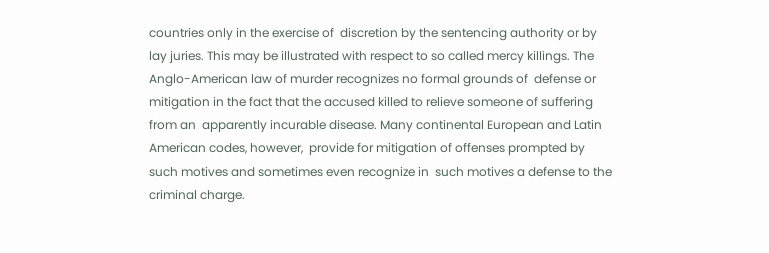countries only in the exercise of  discretion by the sentencing authority or by lay juries. This may be illustrated with respect to so called mercy killings. The Anglo-American law of murder recognizes no formal grounds of  defense or mitigation in the fact that the accused killed to relieve someone of suffering from an  apparently incurable disease. Many continental European and Latin American codes, however,  provide for mitigation of offenses prompted by such motives and sometimes even recognize in  such motives a defense to the criminal charge.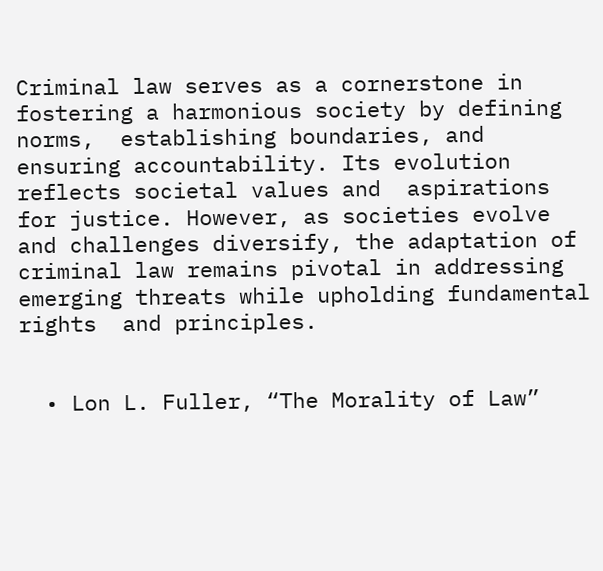Criminal law serves as a cornerstone in fostering a harmonious society by defining norms,  establishing boundaries, and ensuring accountability. Its evolution reflects societal values and  aspirations for justice. However, as societies evolve and challenges diversify, the adaptation of  criminal law remains pivotal in addressing emerging threats while upholding fundamental rights  and principles.


  • Lon L. Fuller, “The Morality of Law”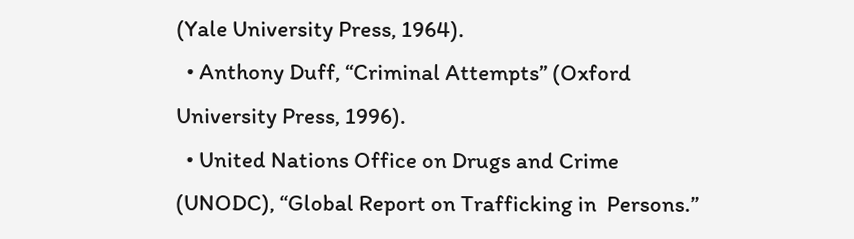(Yale University Press, 1964).
  • Anthony Duff, “Criminal Attempts” (Oxford University Press, 1996).
  • United Nations Office on Drugs and Crime (UNODC), “Global Report on Trafficking in  Persons.”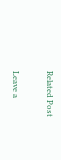Related Post

Leave a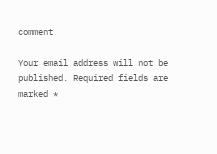comment

Your email address will not be published. Required fields are marked *